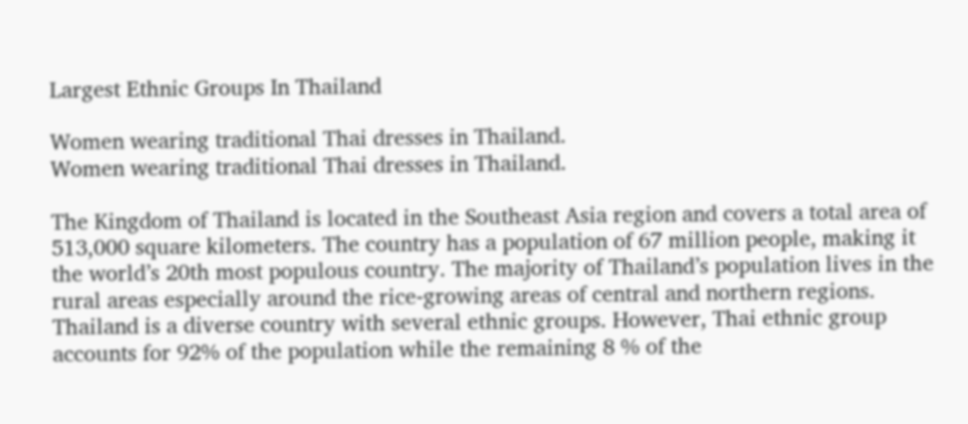Largest Ethnic Groups In Thailand

Women wearing traditional Thai dresses in Thailand.
Women wearing traditional Thai dresses in Thailand.

The Kingdom of Thailand is located in the Southeast Asia region and covers a total area of 513,000 square kilometers. The country has a population of 67 million people, making it the world’s 20th most populous country. The majority of Thailand’s population lives in the rural areas especially around the rice-growing areas of central and northern regions. Thailand is a diverse country with several ethnic groups. However, Thai ethnic group accounts for 92% of the population while the remaining 8 % of the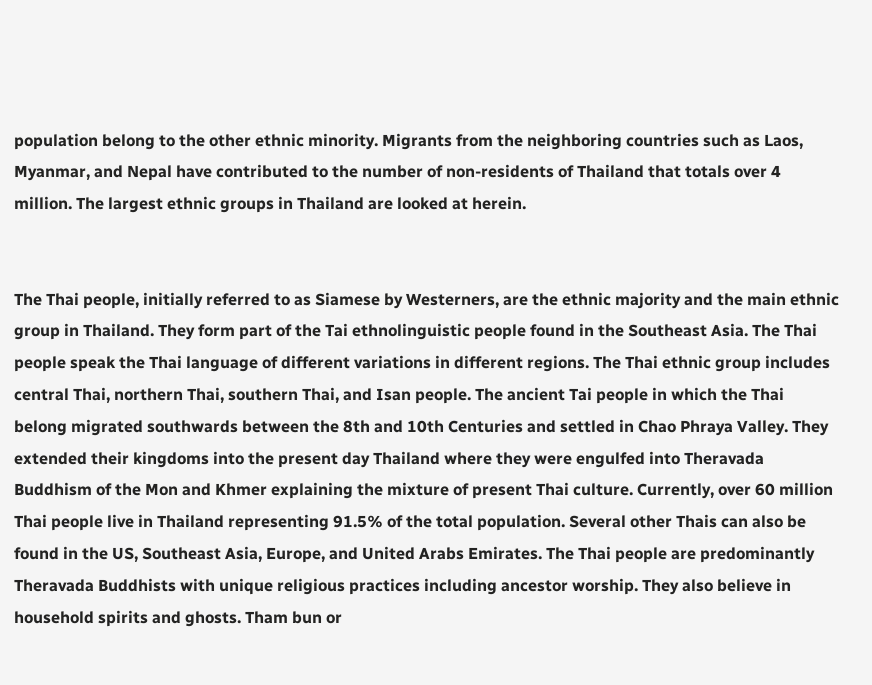population belong to the other ethnic minority. Migrants from the neighboring countries such as Laos, Myanmar, and Nepal have contributed to the number of non-residents of Thailand that totals over 4 million. The largest ethnic groups in Thailand are looked at herein.


The Thai people, initially referred to as Siamese by Westerners, are the ethnic majority and the main ethnic group in Thailand. They form part of the Tai ethnolinguistic people found in the Southeast Asia. The Thai people speak the Thai language of different variations in different regions. The Thai ethnic group includes central Thai, northern Thai, southern Thai, and Isan people. The ancient Tai people in which the Thai belong migrated southwards between the 8th and 10th Centuries and settled in Chao Phraya Valley. They extended their kingdoms into the present day Thailand where they were engulfed into Theravada Buddhism of the Mon and Khmer explaining the mixture of present Thai culture. Currently, over 60 million Thai people live in Thailand representing 91.5% of the total population. Several other Thais can also be found in the US, Southeast Asia, Europe, and United Arabs Emirates. The Thai people are predominantly Theravada Buddhists with unique religious practices including ancestor worship. They also believe in household spirits and ghosts. Tham bun or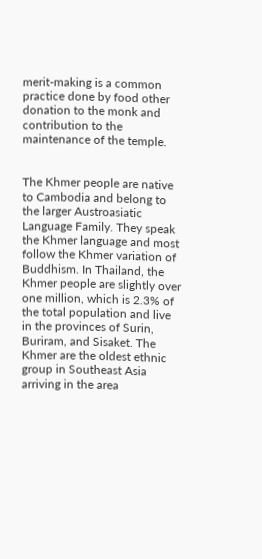merit-making is a common practice done by food other donation to the monk and contribution to the maintenance of the temple.


The Khmer people are native to Cambodia and belong to the larger Austroasiatic Language Family. They speak the Khmer language and most follow the Khmer variation of Buddhism. In Thailand, the Khmer people are slightly over one million, which is 2.3% of the total population and live in the provinces of Surin, Buriram, and Sisaket. The Khmer are the oldest ethnic group in Southeast Asia arriving in the area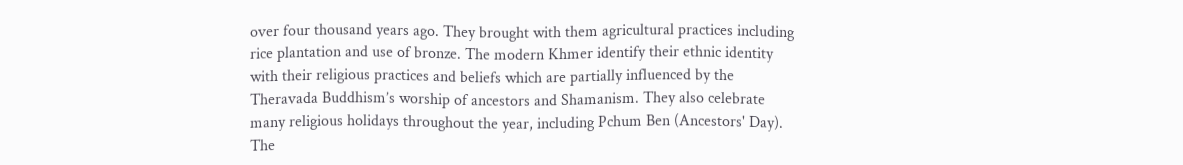over four thousand years ago. They brought with them agricultural practices including rice plantation and use of bronze. The modern Khmer identify their ethnic identity with their religious practices and beliefs which are partially influenced by the Theravada Buddhism’s worship of ancestors and Shamanism. They also celebrate many religious holidays throughout the year, including Pchum Ben (Ancestors' Day). The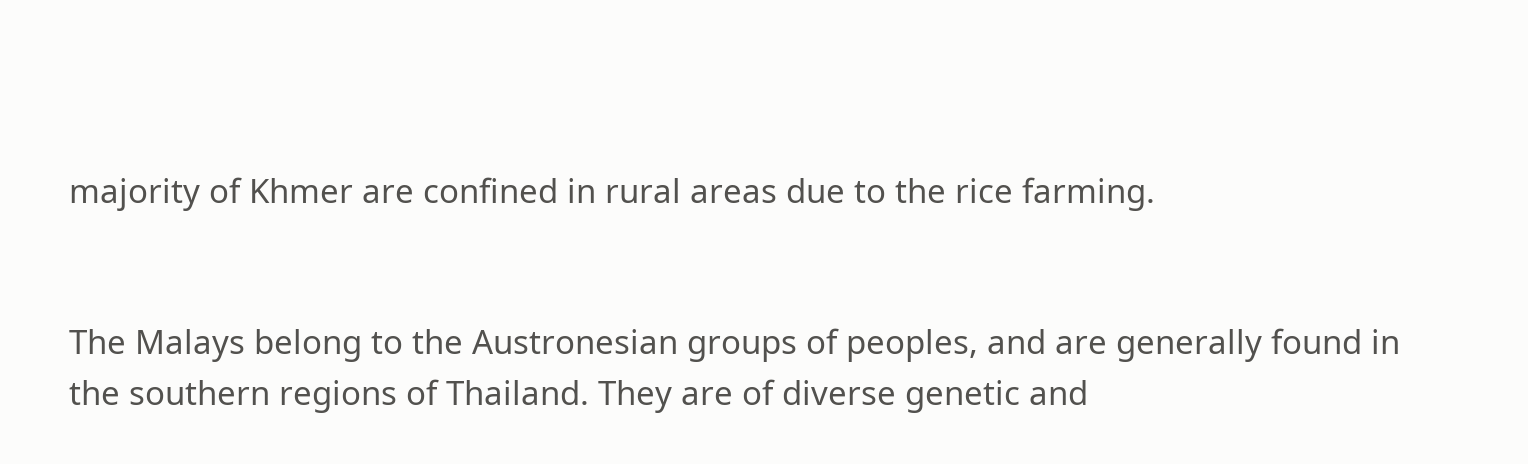majority of Khmer are confined in rural areas due to the rice farming.


The Malays belong to the Austronesian groups of peoples, and are generally found in the southern regions of Thailand. They are of diverse genetic and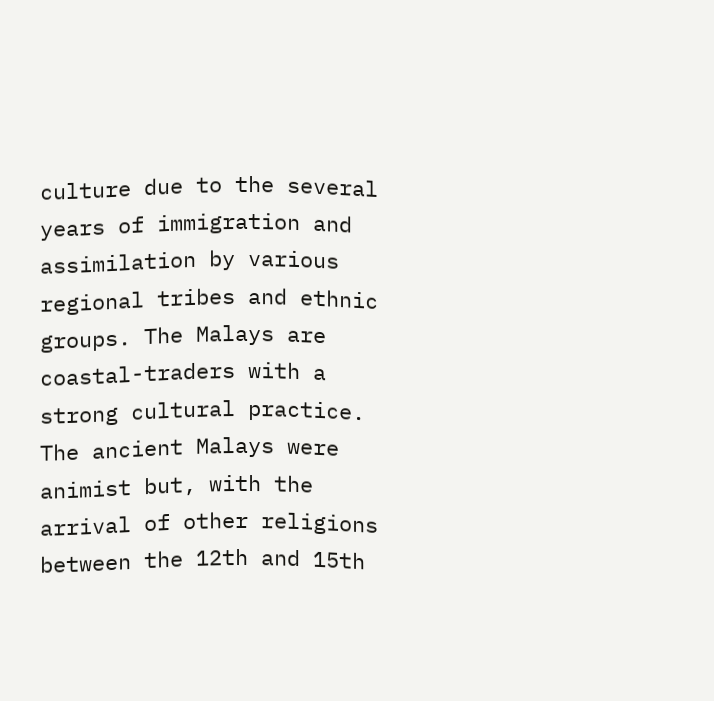culture due to the several years of immigration and assimilation by various regional tribes and ethnic groups. The Malays are coastal-traders with a strong cultural practice. The ancient Malays were animist but, with the arrival of other religions between the 12th and 15th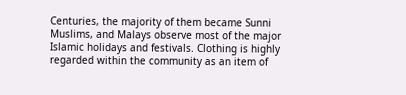Centuries, the majority of them became Sunni Muslims, and Malays observe most of the major Islamic holidays and festivals. Clothing is highly regarded within the community as an item of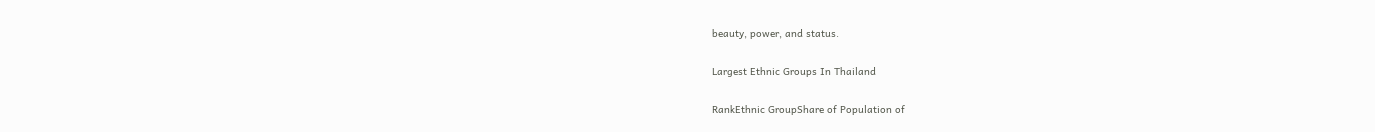beauty, power, and status.

Largest Ethnic Groups In Thailand

RankEthnic GroupShare of Population of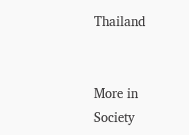Thailand


More in Society